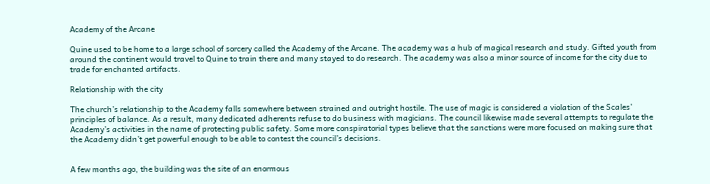Academy of the Arcane

Quine used to be home to a large school of sorcery called the Academy of the Arcane. The academy was a hub of magical research and study. Gifted youth from around the continent would travel to Quine to train there and many stayed to do research. The academy was also a minor source of income for the city due to trade for enchanted artifacts.

Relationship with the city

The church’s relationship to the Academy falls somewhere between strained and outright hostile. The use of magic is considered a violation of the Scales’ principles of balance. As a result, many dedicated adherents refuse to do business with magicians. The council likewise made several attempts to regulate the Academy’s activities in the name of protecting public safety. Some more conspiratorial types believe that the sanctions were more focused on making sure that the Academy didn’t get powerful enough to be able to contest the council’s decisions.


A few months ago, the building was the site of an enormous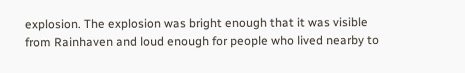explosion. The explosion was bright enough that it was visible from Rainhaven and loud enough for people who lived nearby to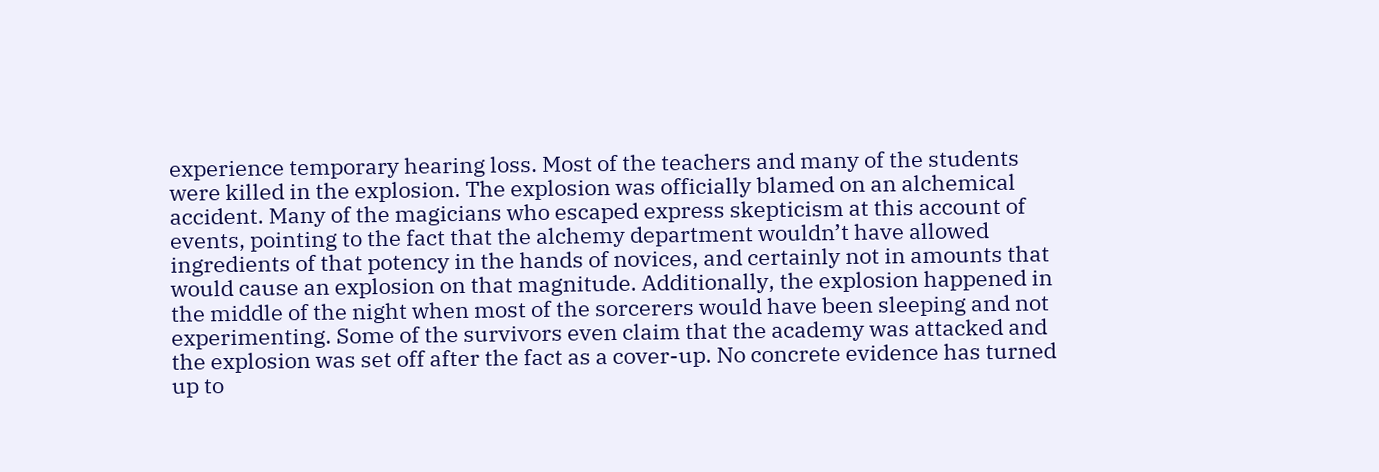experience temporary hearing loss. Most of the teachers and many of the students were killed in the explosion. The explosion was officially blamed on an alchemical accident. Many of the magicians who escaped express skepticism at this account of events, pointing to the fact that the alchemy department wouldn’t have allowed ingredients of that potency in the hands of novices, and certainly not in amounts that would cause an explosion on that magnitude. Additionally, the explosion happened in the middle of the night when most of the sorcerers would have been sleeping and not experimenting. Some of the survivors even claim that the academy was attacked and the explosion was set off after the fact as a cover-up. No concrete evidence has turned up to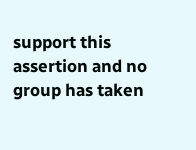support this assertion and no group has taken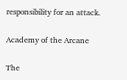responsibility for an attack.

Academy of the Arcane

The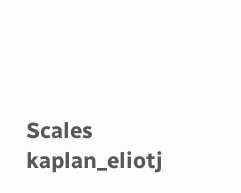Scales kaplan_eliotj